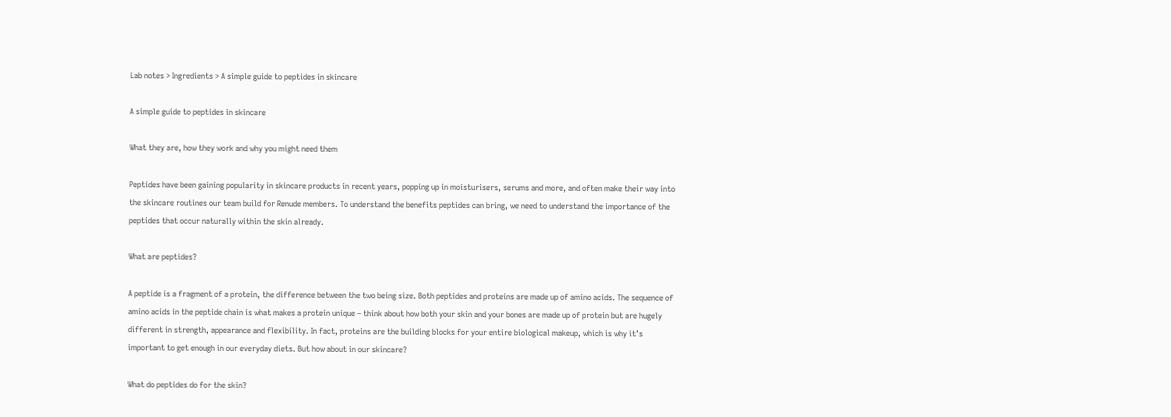Lab notes > Ingredients > A simple guide to peptides in skincare

A simple guide to peptides in skincare

What they are, how they work and why you might need them

Peptides have been gaining popularity in skincare products in recent years, popping up in moisturisers, serums and more, and often make their way into the skincare routines our team build for Renude members. To understand the benefits peptides can bring, we need to understand the importance of the peptides that occur naturally within the skin already.

What are peptides?

A peptide is a fragment of a protein, the difference between the two being size. Both peptides and proteins are made up of amino acids. The sequence of amino acids in the peptide chain is what makes a protein unique – think about how both your skin and your bones are made up of protein but are hugely different in strength, appearance and flexibility. In fact, proteins are the building blocks for your entire biological makeup, which is why it’s important to get enough in our everyday diets. But how about in our skincare?

What do peptides do for the skin?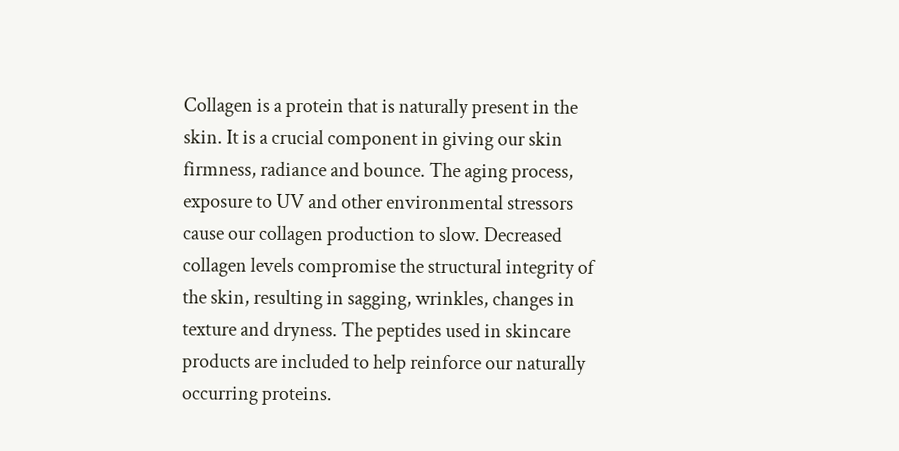Collagen is a protein that is naturally present in the skin. It is a crucial component in giving our skin firmness, radiance and bounce. The aging process, exposure to UV and other environmental stressors cause our collagen production to slow. Decreased collagen levels compromise the structural integrity of the skin, resulting in sagging, wrinkles, changes in texture and dryness. The peptides used in skincare products are included to help reinforce our naturally occurring proteins.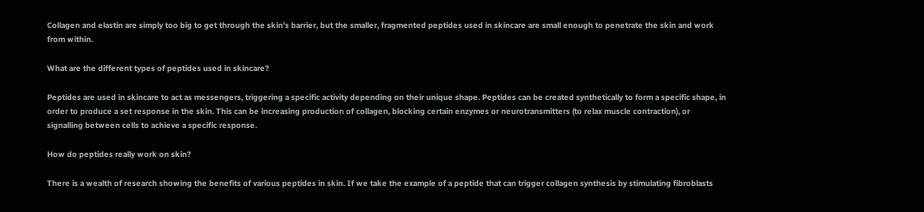Collagen and elastin are simply too big to get through the skin’s barrier, but the smaller, fragmented peptides used in skincare are small enough to penetrate the skin and work from within.

What are the different types of peptides used in skincare?

Peptides are used in skincare to act as messengers, triggering a specific activity depending on their unique shape. Peptides can be created synthetically to form a specific shape, in order to produce a set response in the skin. This can be increasing production of collagen, blocking certain enzymes or neurotransmitters (to relax muscle contraction), or signalling between cells to achieve a specific response.

How do peptides really work on skin?

There is a wealth of research showing the benefits of various peptides in skin. If we take the example of a peptide that can trigger collagen synthesis by stimulating fibroblasts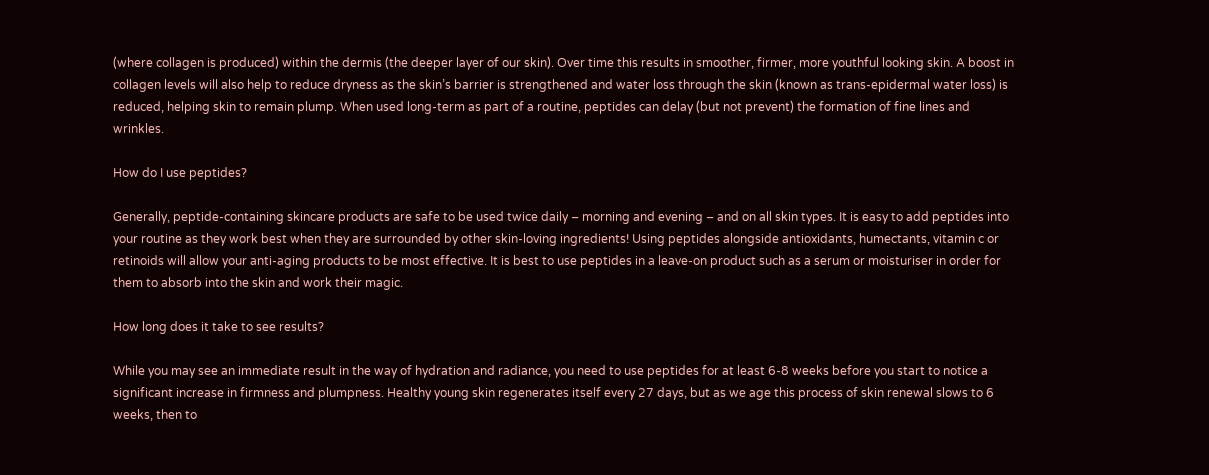(where collagen is produced) within the dermis (the deeper layer of our skin). Over time this results in smoother, firmer, more youthful looking skin. A boost in collagen levels will also help to reduce dryness as the skin’s barrier is strengthened and water loss through the skin (known as trans-epidermal water loss) is reduced, helping skin to remain plump. When used long-term as part of a routine, peptides can delay (but not prevent) the formation of fine lines and wrinkles.

How do I use peptides?

Generally, peptide-containing skincare products are safe to be used twice daily – morning and evening – and on all skin types. It is easy to add peptides into your routine as they work best when they are surrounded by other skin-loving ingredients! Using peptides alongside antioxidants, humectants, vitamin c or retinoids will allow your anti-aging products to be most effective. It is best to use peptides in a leave-on product such as a serum or moisturiser in order for them to absorb into the skin and work their magic.

How long does it take to see results?

While you may see an immediate result in the way of hydration and radiance, you need to use peptides for at least 6-8 weeks before you start to notice a significant increase in firmness and plumpness. Healthy young skin regenerates itself every 27 days, but as we age this process of skin renewal slows to 6 weeks, then to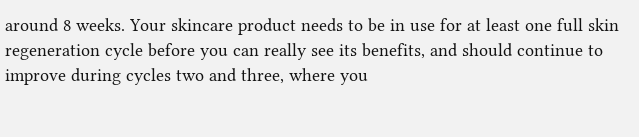around 8 weeks. Your skincare product needs to be in use for at least one full skin regeneration cycle before you can really see its benefits, and should continue to improve during cycles two and three, where you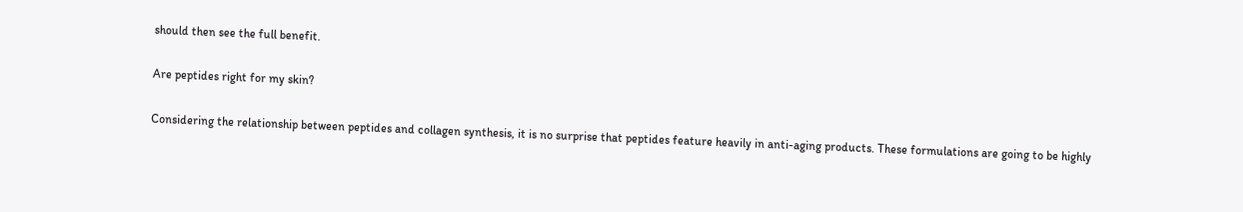should then see the full benefit.

Are peptides right for my skin?

Considering the relationship between peptides and collagen synthesis, it is no surprise that peptides feature heavily in anti-aging products. These formulations are going to be highly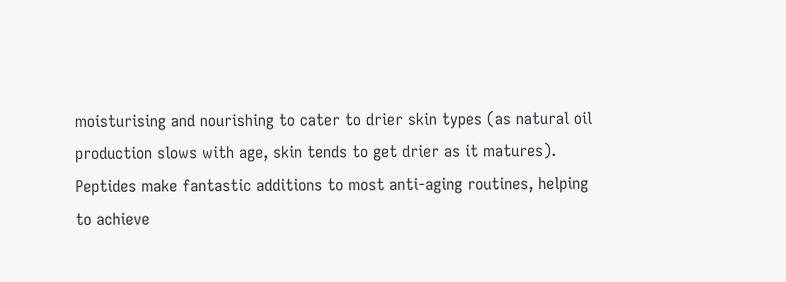moisturising and nourishing to cater to drier skin types (as natural oil production slows with age, skin tends to get drier as it matures). Peptides make fantastic additions to most anti-aging routines, helping to achieve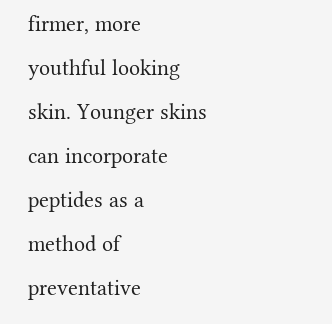firmer, more youthful looking skin. Younger skins can incorporate peptides as a method of preventative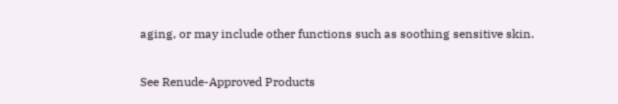aging, or may include other functions such as soothing sensitive skin.

See Renude-Approved Products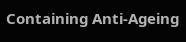Containing Anti-Ageing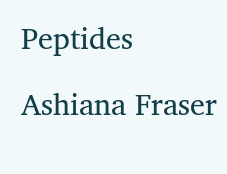Peptides

Ashiana Fraser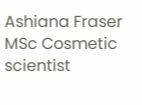Ashiana Fraser
MSc Cosmetic scientist